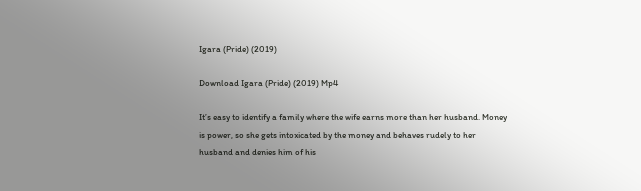Igara (Pride) (2019)

Download Igara (Pride) (2019) Mp4

It’s easy to identify a family where the wife earns more than her husband. Money is power, so she gets intoxicated by the money and behaves rudely to her husband and denies him of his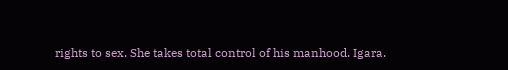rights to sex. She takes total control of his manhood. Igara.